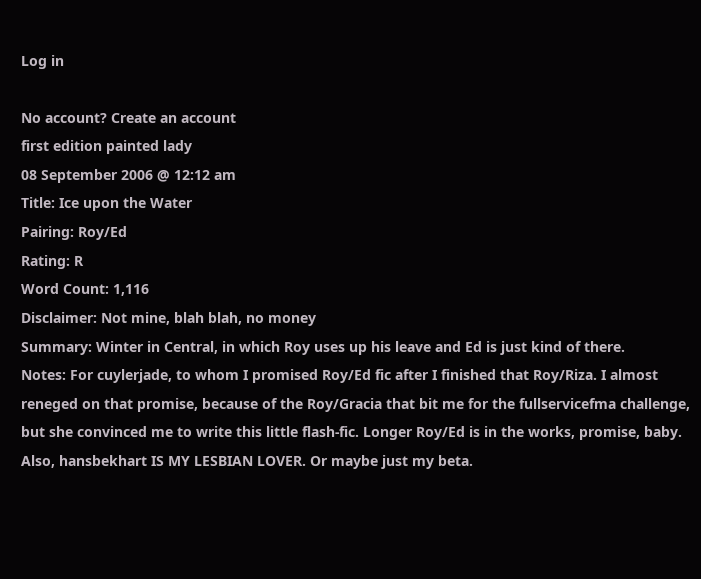Log in

No account? Create an account
first edition painted lady
08 September 2006 @ 12:12 am
Title: Ice upon the Water
Pairing: Roy/Ed
Rating: R
Word Count: 1,116
Disclaimer: Not mine, blah blah, no money
Summary: Winter in Central, in which Roy uses up his leave and Ed is just kind of there.
Notes: For cuylerjade, to whom I promised Roy/Ed fic after I finished that Roy/Riza. I almost reneged on that promise, because of the Roy/Gracia that bit me for the fullservicefma challenge, but she convinced me to write this little flash-fic. Longer Roy/Ed is in the works, promise, baby. Also, hansbekhart IS MY LESBIAN LOVER. Or maybe just my beta.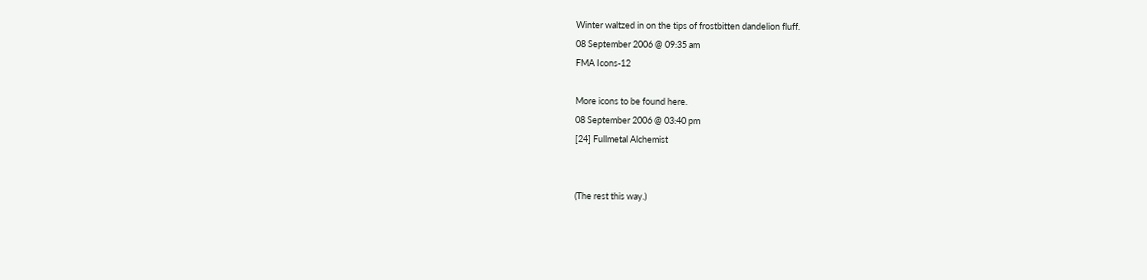Winter waltzed in on the tips of frostbitten dandelion fluff.
08 September 2006 @ 09:35 am
FMA Icons-12

More icons to be found here.
08 September 2006 @ 03:40 pm
[24] Fullmetal Alchemist


(The rest this way.)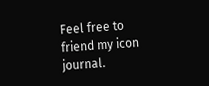Feel free to friend my icon journal.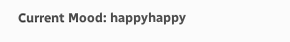Current Mood: happyhappy